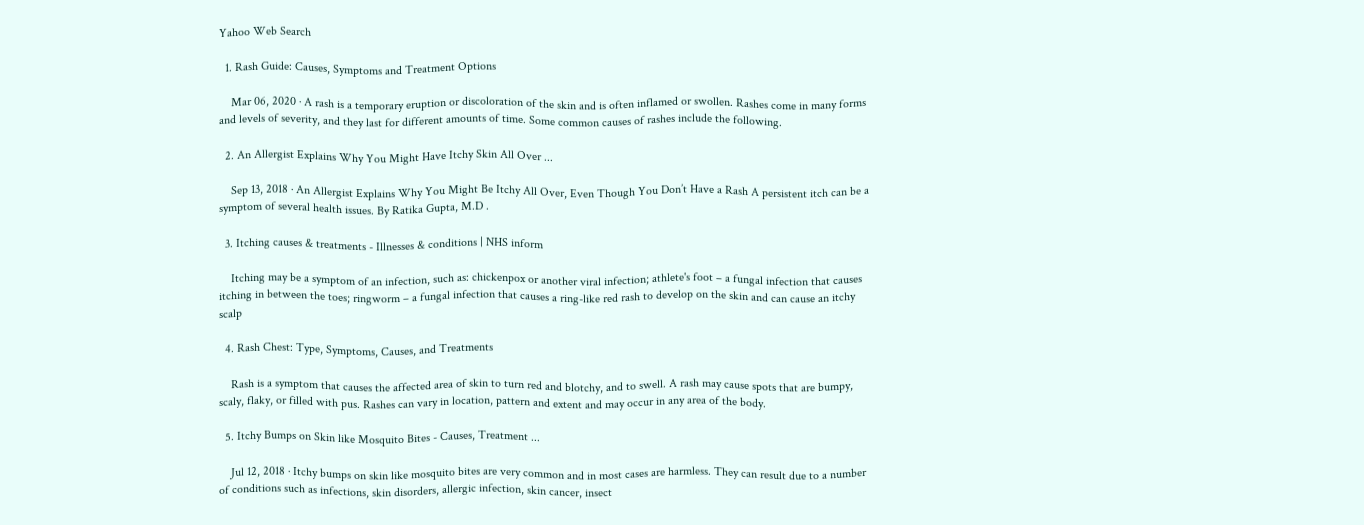Yahoo Web Search

  1. Rash Guide: Causes, Symptoms and Treatment Options

    Mar 06, 2020 · A rash is a temporary eruption or discoloration of the skin and is often inflamed or swollen. Rashes come in many forms and levels of severity, and they last for different amounts of time. Some common causes of rashes include the following.

  2. An Allergist Explains Why You Might Have Itchy Skin All Over ...

    Sep 13, 2018 · An Allergist Explains Why You Might Be Itchy All Over, Even Though You Don’t Have a Rash A persistent itch can be a symptom of several health issues. By Ratika Gupta, M.D .

  3. Itching causes & treatments - Illnesses & conditions | NHS inform

    Itching may be a symptom of an infection, such as: chickenpox or another viral infection; athlete's foot – a fungal infection that causes itching in between the toes; ringworm – a fungal infection that causes a ring-like red rash to develop on the skin and can cause an itchy scalp

  4. Rash Chest: Type, Symptoms, Causes, and Treatments

    Rash is a symptom that causes the affected area of skin to turn red and blotchy, and to swell. A rash may cause spots that are bumpy, scaly, flaky, or filled with pus. Rashes can vary in location, pattern and extent and may occur in any area of the body.

  5. Itchy Bumps on Skin like Mosquito Bites - Causes, Treatment ...

    Jul 12, 2018 · Itchy bumps on skin like mosquito bites are very common and in most cases are harmless. They can result due to a number of conditions such as infections, skin disorders, allergic infection, skin cancer, insect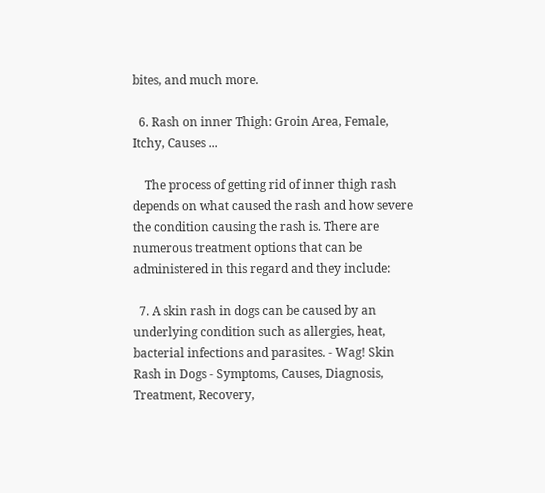bites, and much more.

  6. Rash on inner Thigh: Groin Area, Female, Itchy, Causes ...

    The process of getting rid of inner thigh rash depends on what caused the rash and how severe the condition causing the rash is. There are numerous treatment options that can be administered in this regard and they include:

  7. A skin rash in dogs can be caused by an underlying condition such as allergies, heat, bacterial infections and parasites. - Wag! Skin Rash in Dogs - Symptoms, Causes, Diagnosis, Treatment, Recovery,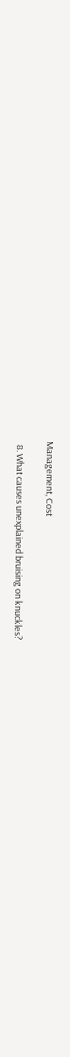Management, Cost

  8. What causes unexplained bruising on knuckles?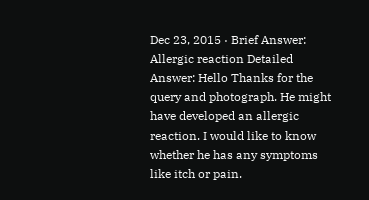Dec 23, 2015 · Brief Answer: Allergic reaction Detailed Answer: Hello Thanks for the query and photograph. He might have developed an allergic reaction. I would like to know whether he has any symptoms like itch or pain.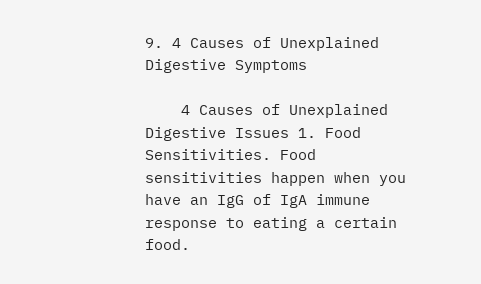9. 4 Causes of Unexplained Digestive Symptoms

    4 Causes of Unexplained Digestive Issues 1. Food Sensitivities. Food sensitivities happen when you have an IgG of IgA immune response to eating a certain food.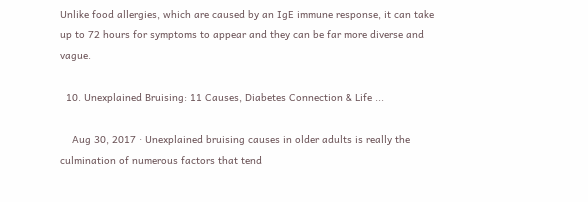Unlike food allergies, which are caused by an IgE immune response, it can take up to 72 hours for symptoms to appear and they can be far more diverse and vague.

  10. Unexplained Bruising: 11 Causes, Diabetes Connection & Life ...

    Aug 30, 2017 · Unexplained bruising causes in older adults is really the culmination of numerous factors that tend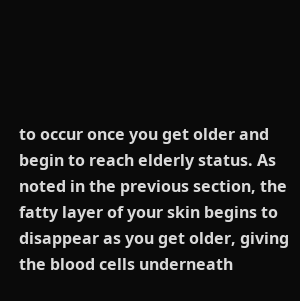to occur once you get older and begin to reach elderly status. As noted in the previous section, the fatty layer of your skin begins to disappear as you get older, giving the blood cells underneath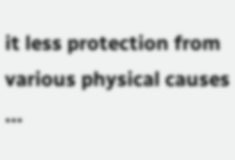it less protection from various physical causes ...